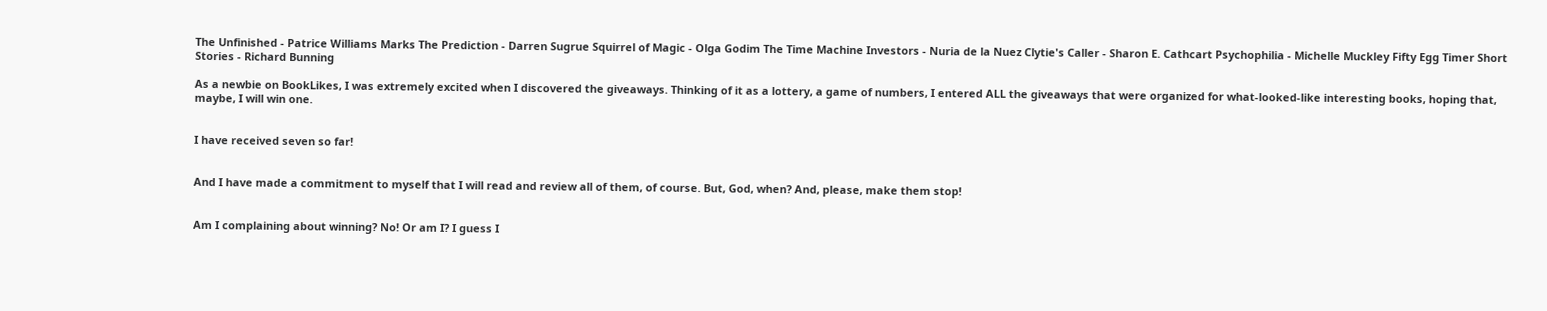The Unfinished - Patrice Williams Marks The Prediction - Darren Sugrue Squirrel of Magic - Olga Godim The Time Machine Investors - Nuria de la Nuez Clytie's Caller - Sharon E. Cathcart Psychophilia - Michelle Muckley Fifty Egg Timer Short Stories - Richard Bunning

As a newbie on BookLikes, I was extremely excited when I discovered the giveaways. Thinking of it as a lottery, a game of numbers, I entered ALL the giveaways that were organized for what-looked-like interesting books, hoping that, maybe, I will win one.


I have received seven so far!


And I have made a commitment to myself that I will read and review all of them, of course. But, God, when? And, please, make them stop!


Am I complaining about winning? No! Or am I? I guess I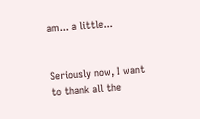am... a little...


Seriously now, I want to thank all the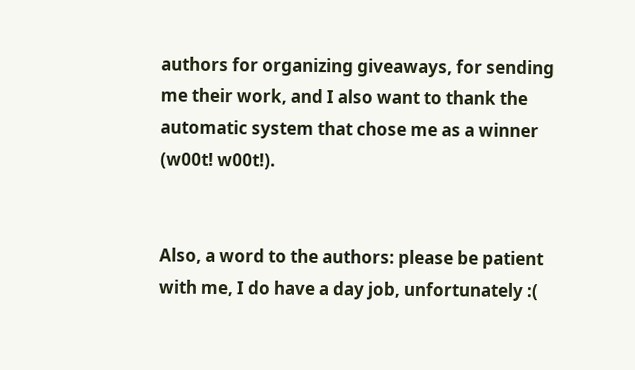authors for organizing giveaways, for sending me their work, and I also want to thank the automatic system that chose me as a winner (w00t! w00t!).


Also, a word to the authors: please be patient with me, I do have a day job, unfortunately :(